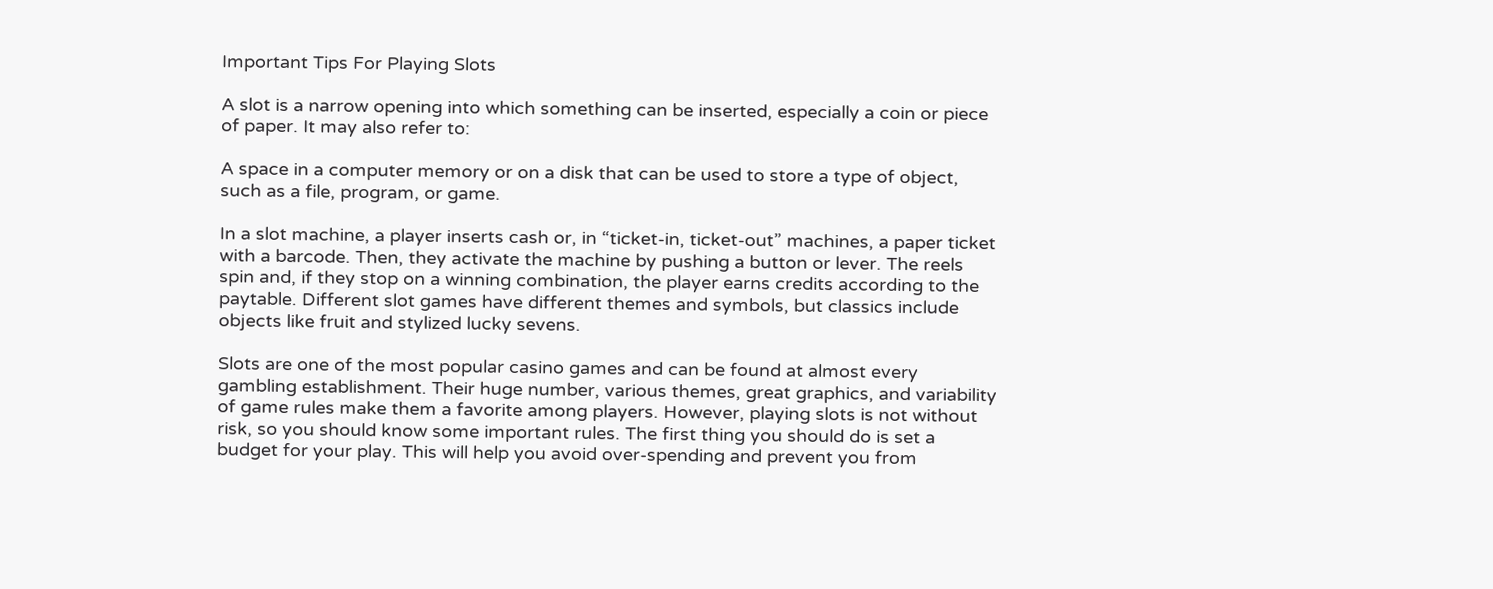Important Tips For Playing Slots

A slot is a narrow opening into which something can be inserted, especially a coin or piece of paper. It may also refer to:

A space in a computer memory or on a disk that can be used to store a type of object, such as a file, program, or game.

In a slot machine, a player inserts cash or, in “ticket-in, ticket-out” machines, a paper ticket with a barcode. Then, they activate the machine by pushing a button or lever. The reels spin and, if they stop on a winning combination, the player earns credits according to the paytable. Different slot games have different themes and symbols, but classics include objects like fruit and stylized lucky sevens.

Slots are one of the most popular casino games and can be found at almost every gambling establishment. Their huge number, various themes, great graphics, and variability of game rules make them a favorite among players. However, playing slots is not without risk, so you should know some important rules. The first thing you should do is set a budget for your play. This will help you avoid over-spending and prevent you from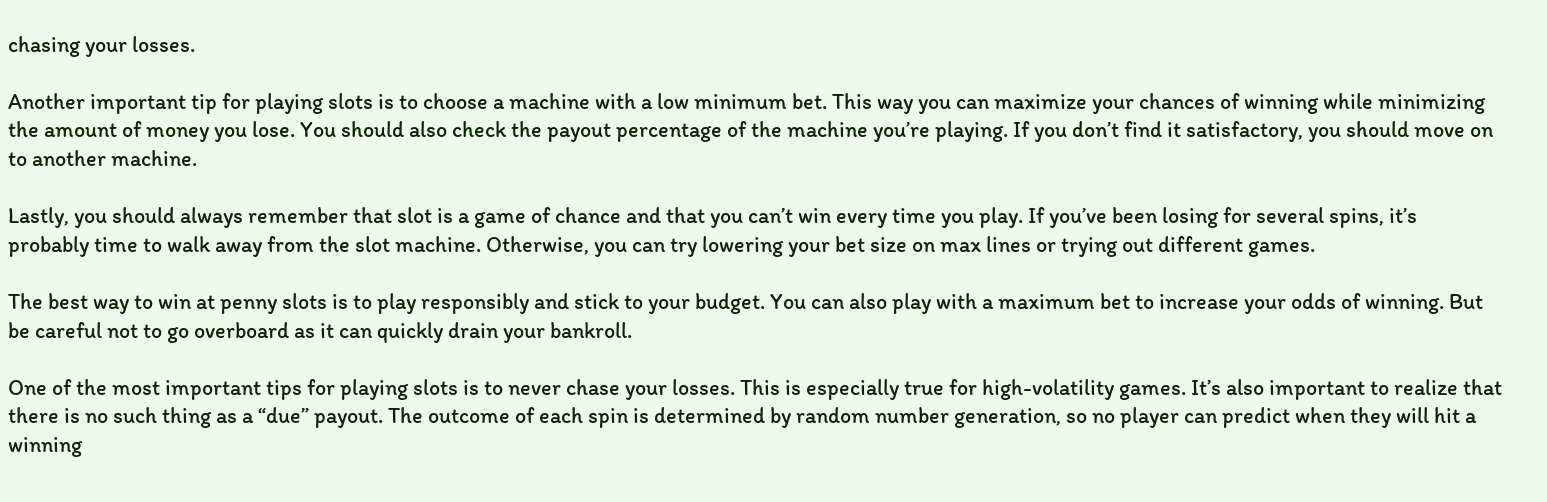chasing your losses.

Another important tip for playing slots is to choose a machine with a low minimum bet. This way you can maximize your chances of winning while minimizing the amount of money you lose. You should also check the payout percentage of the machine you’re playing. If you don’t find it satisfactory, you should move on to another machine.

Lastly, you should always remember that slot is a game of chance and that you can’t win every time you play. If you’ve been losing for several spins, it’s probably time to walk away from the slot machine. Otherwise, you can try lowering your bet size on max lines or trying out different games.

The best way to win at penny slots is to play responsibly and stick to your budget. You can also play with a maximum bet to increase your odds of winning. But be careful not to go overboard as it can quickly drain your bankroll.

One of the most important tips for playing slots is to never chase your losses. This is especially true for high-volatility games. It’s also important to realize that there is no such thing as a “due” payout. The outcome of each spin is determined by random number generation, so no player can predict when they will hit a winning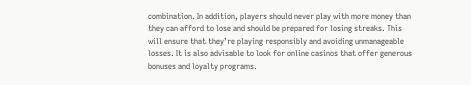combination. In addition, players should never play with more money than they can afford to lose and should be prepared for losing streaks. This will ensure that they’re playing responsibly and avoiding unmanageable losses. It is also advisable to look for online casinos that offer generous bonuses and loyalty programs.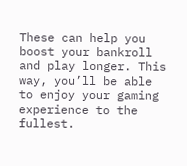These can help you boost your bankroll and play longer. This way, you’ll be able to enjoy your gaming experience to the fullest.